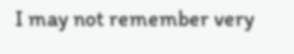I may not remember very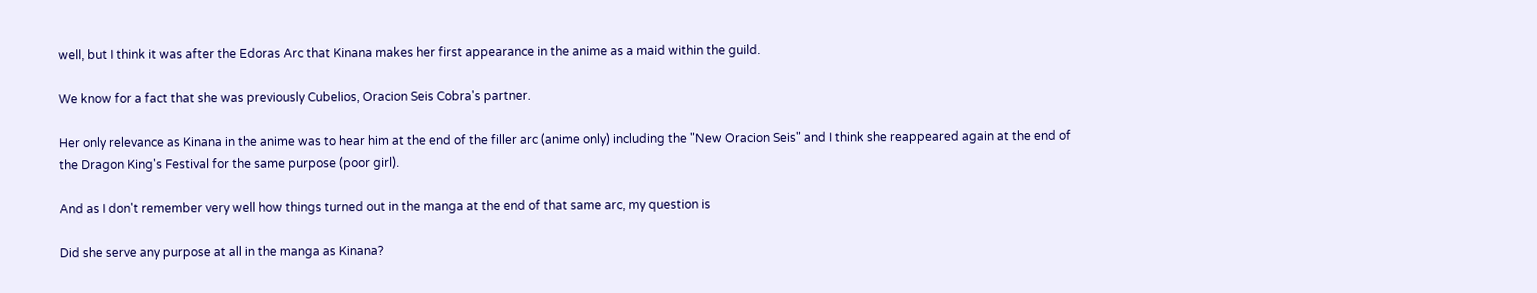well, but I think it was after the Edoras Arc that Kinana makes her first appearance in the anime as a maid within the guild.

We know for a fact that she was previously Cubelios, Oracion Seis Cobra's partner.

Her only relevance as Kinana in the anime was to hear him at the end of the filler arc (anime only) including the "New Oracion Seis" and I think she reappeared again at the end of the Dragon King's Festival for the same purpose (poor girl).

And as I don't remember very well how things turned out in the manga at the end of that same arc, my question is

Did she serve any purpose at all in the manga as Kinana?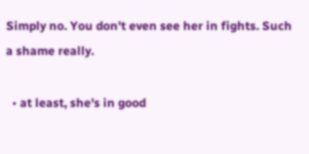Simply no. You don't even see her in fights. Such a shame really.

  • at least, she's in good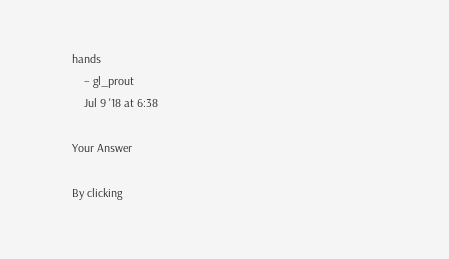hands
    – gl_prout
    Jul 9 '18 at 6:38

Your Answer

By clicking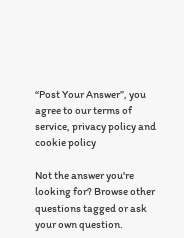“Post Your Answer”, you agree to our terms of service, privacy policy and cookie policy

Not the answer you're looking for? Browse other questions tagged or ask your own question.